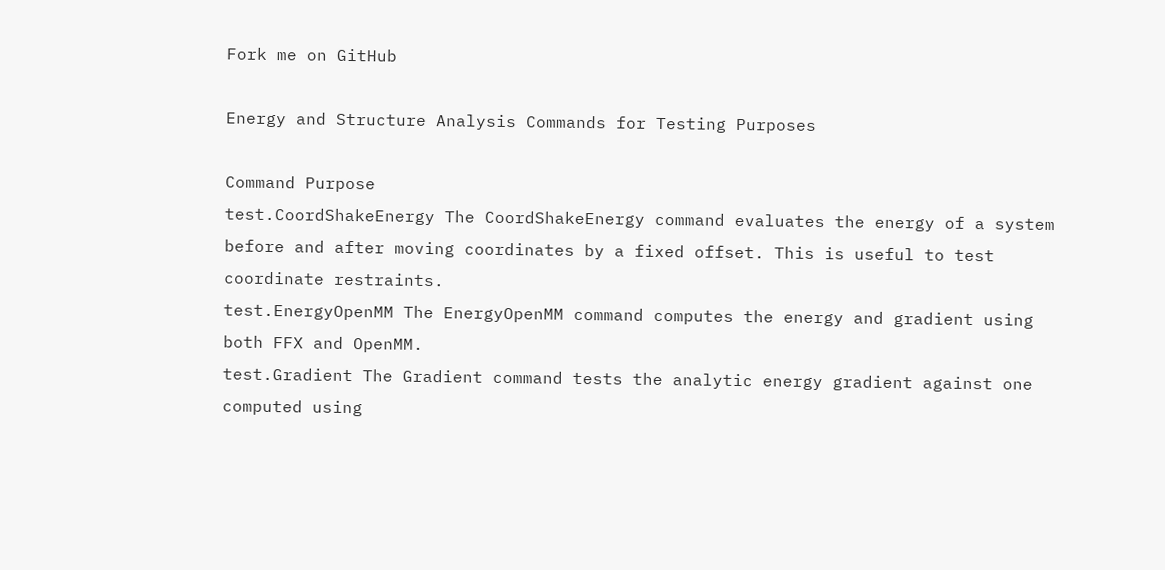Fork me on GitHub

Energy and Structure Analysis Commands for Testing Purposes

Command Purpose
test.CoordShakeEnergy The CoordShakeEnergy command evaluates the energy of a system before and after moving coordinates by a fixed offset. This is useful to test coordinate restraints.
test.EnergyOpenMM The EnergyOpenMM command computes the energy and gradient using both FFX and OpenMM.
test.Gradient The Gradient command tests the analytic energy gradient against one computed using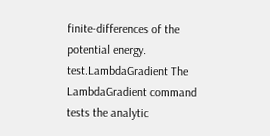finite-differences of the potential energy.
test.LambdaGradient The LambdaGradient command tests the analytic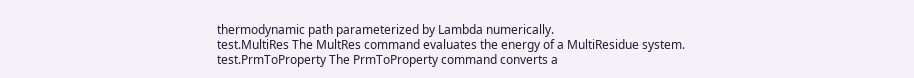thermodynamic path parameterized by Lambda numerically.
test.MultiRes The MultRes command evaluates the energy of a MultiResidue system.
test.PrmToProperty The PrmToProperty command converts a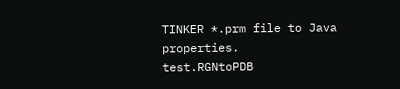TINKER *.prm file to Java properties.
test.RGNtoPDB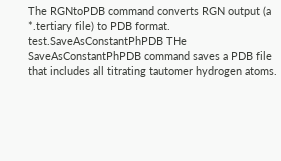The RGNtoPDB command converts RGN output (a *.tertiary file) to PDB format.
test.SaveAsConstantPhPDB THe SaveAsConstantPhPDB command saves a PDB file that includes all titrating tautomer hydrogen atoms.